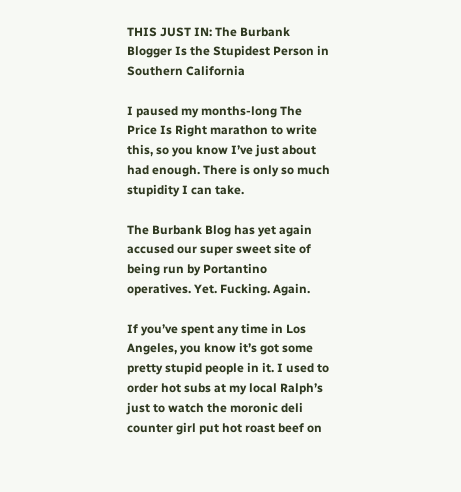THIS JUST IN: The Burbank Blogger Is the Stupidest Person in Southern California

I paused my months-long The Price Is Right marathon to write this, so you know I’ve just about had enough. There is only so much stupidity I can take.

The Burbank Blog has yet again accused our super sweet site of being run by Portantino operatives. Yet. Fucking. Again.

If you’ve spent any time in Los Angeles, you know it’s got some pretty stupid people in it. I used to order hot subs at my local Ralph’s just to watch the moronic deli counter girl put hot roast beef on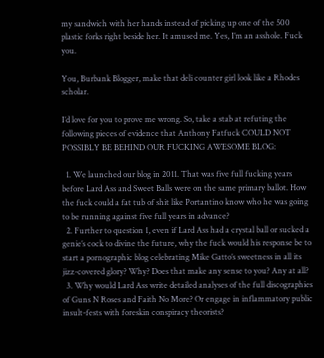my sandwich with her hands instead of picking up one of the 500 plastic forks right beside her. It amused me. Yes, I’m an asshole. Fuck you.

You, Burbank Blogger, make that deli counter girl look like a Rhodes scholar.

I’d love for you to prove me wrong. So, take a stab at refuting the following pieces of evidence that Anthony Fatfuck COULD NOT POSSIBLY BE BEHIND OUR FUCKING AWESOME BLOG:

  1. We launched our blog in 2011. That was five full fucking years before Lard Ass and Sweet Balls were on the same primary ballot. How the fuck could a fat tub of shit like Portantino know who he was going to be running against five full years in advance?
  2. Further to question 1, even if Lard Ass had a crystal ball or sucked a genie’s cock to divine the future, why the fuck would his response be to start a pornographic blog celebrating Mike Gatto’s sweetness in all its jizz-covered glory? Why? Does that make any sense to you? Any at all?
  3. Why would Lard Ass write detailed analyses of the full discographies of Guns N Roses and Faith No More? Or engage in inflammatory public insult-fests with foreskin conspiracy theorists?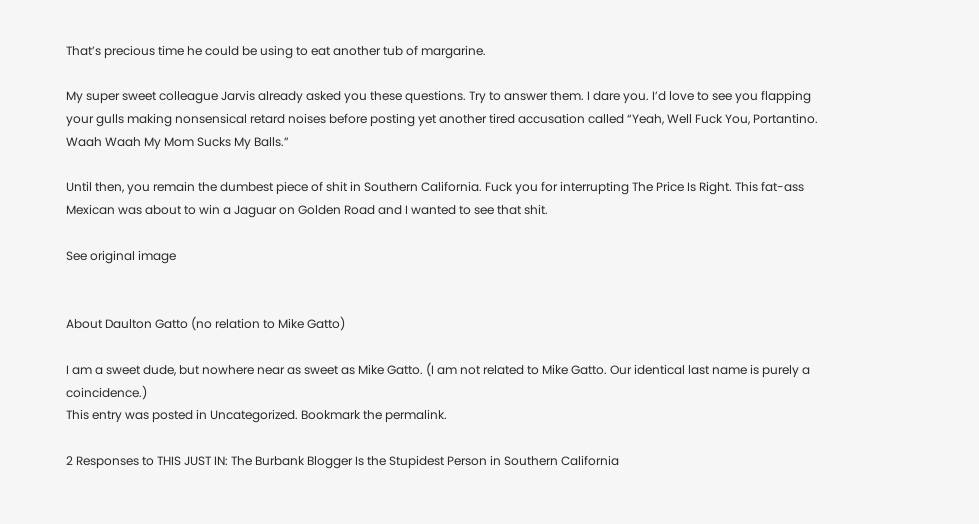That’s precious time he could be using to eat another tub of margarine.

My super sweet colleague Jarvis already asked you these questions. Try to answer them. I dare you. I’d love to see you flapping your gulls making nonsensical retard noises before posting yet another tired accusation called “Yeah, Well Fuck You, Portantino. Waah Waah My Mom Sucks My Balls.”

Until then, you remain the dumbest piece of shit in Southern California. Fuck you for interrupting The Price Is Right. This fat-ass Mexican was about to win a Jaguar on Golden Road and I wanted to see that shit.

See original image


About Daulton Gatto (no relation to Mike Gatto)

I am a sweet dude, but nowhere near as sweet as Mike Gatto. (I am not related to Mike Gatto. Our identical last name is purely a coincidence.)
This entry was posted in Uncategorized. Bookmark the permalink.

2 Responses to THIS JUST IN: The Burbank Blogger Is the Stupidest Person in Southern California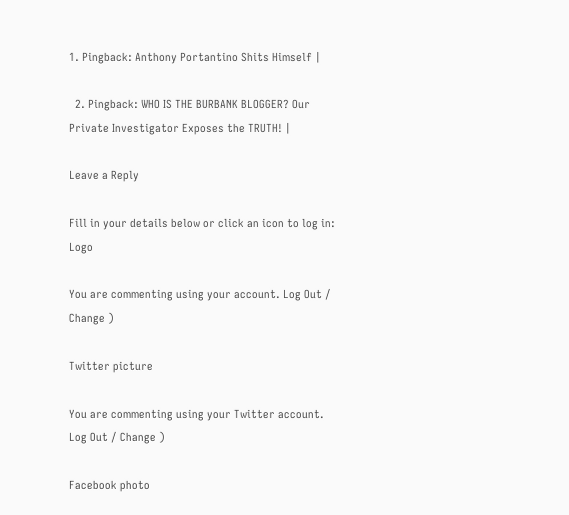1. Pingback: Anthony Portantino Shits Himself |

  2. Pingback: WHO IS THE BURBANK BLOGGER? Our Private Investigator Exposes the TRUTH! |

Leave a Reply

Fill in your details below or click an icon to log in: Logo

You are commenting using your account. Log Out / Change )

Twitter picture

You are commenting using your Twitter account. Log Out / Change )

Facebook photo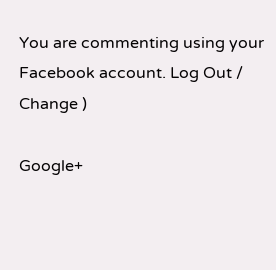You are commenting using your Facebook account. Log Out / Change )

Google+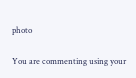photo

You are commenting using your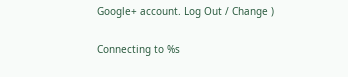Google+ account. Log Out / Change )

Connecting to %s